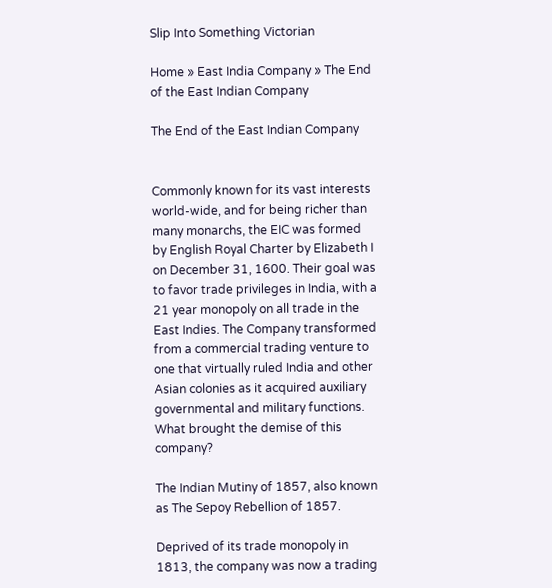Slip Into Something Victorian

Home » East India Company » The End of the East Indian Company

The End of the East Indian Company


Commonly known for its vast interests world-wide, and for being richer than many monarchs, the EIC was formed by English Royal Charter by Elizabeth I on December 31, 1600. Their goal was to favor trade privileges in India, with a 21 year monopoly on all trade in the East Indies. The Company transformed from a commercial trading venture to one that virtually ruled India and other Asian colonies as it acquired auxiliary governmental and military functions. What brought the demise of this company?

The Indian Mutiny of 1857, also known as The Sepoy Rebellion of 1857.

Deprived of its trade monopoly in 1813, the company was now a trading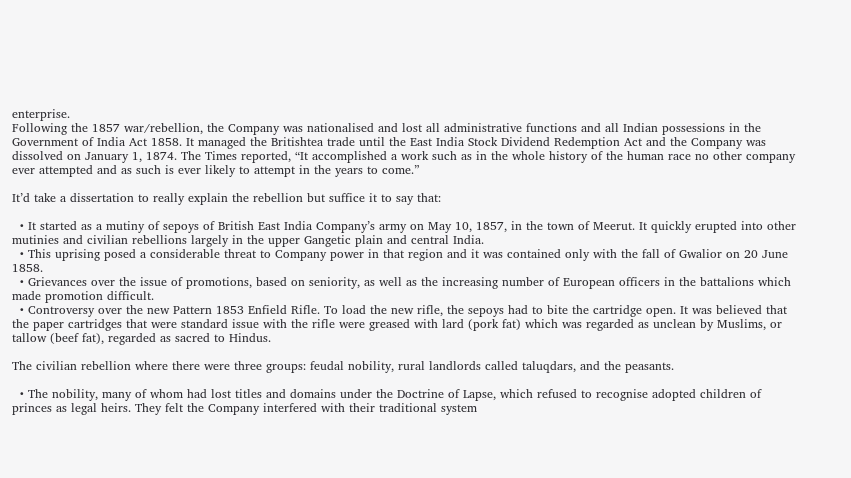enterprise.
Following the 1857 war/rebellion, the Company was nationalised and lost all administrative functions and all Indian possessions in the Government of India Act 1858. It managed the Britishtea trade until the East India Stock Dividend Redemption Act and the Company was dissolved on January 1, 1874. The Times reported, “It accomplished a work such as in the whole history of the human race no other company ever attempted and as such is ever likely to attempt in the years to come.”

It’d take a dissertation to really explain the rebellion but suffice it to say that:

  • It started as a mutiny of sepoys of British East India Company’s army on May 10, 1857, in the town of Meerut. It quickly erupted into other mutinies and civilian rebellions largely in the upper Gangetic plain and central India.
  • This uprising posed a considerable threat to Company power in that region and it was contained only with the fall of Gwalior on 20 June 1858.
  • Grievances over the issue of promotions, based on seniority, as well as the increasing number of European officers in the battalions which made promotion difficult.
  • Controversy over the new Pattern 1853 Enfield Rifle. To load the new rifle, the sepoys had to bite the cartridge open. It was believed that the paper cartridges that were standard issue with the rifle were greased with lard (pork fat) which was regarded as unclean by Muslims, or tallow (beef fat), regarded as sacred to Hindus.

The civilian rebellion where there were three groups: feudal nobility, rural landlords called taluqdars, and the peasants.

  • The nobility, many of whom had lost titles and domains under the Doctrine of Lapse, which refused to recognise adopted children of princes as legal heirs. They felt the Company interfered with their traditional system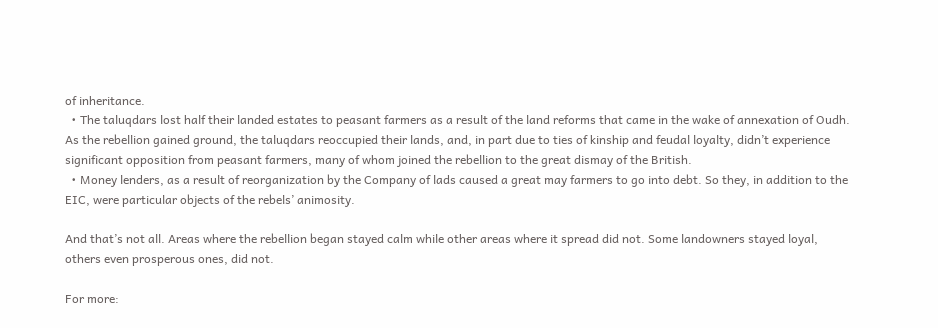of inheritance.
  • The taluqdars lost half their landed estates to peasant farmers as a result of the land reforms that came in the wake of annexation of Oudh. As the rebellion gained ground, the taluqdars reoccupied their lands, and, in part due to ties of kinship and feudal loyalty, didn’t experience significant opposition from peasant farmers, many of whom joined the rebellion to the great dismay of the British.
  • Money lenders, as a result of reorganization by the Company of lads caused a great may farmers to go into debt. So they, in addition to the EIC, were particular objects of the rebels’ animosity.

And that’s not all. Areas where the rebellion began stayed calm while other areas where it spread did not. Some landowners stayed loyal, others even prosperous ones, did not.

For more: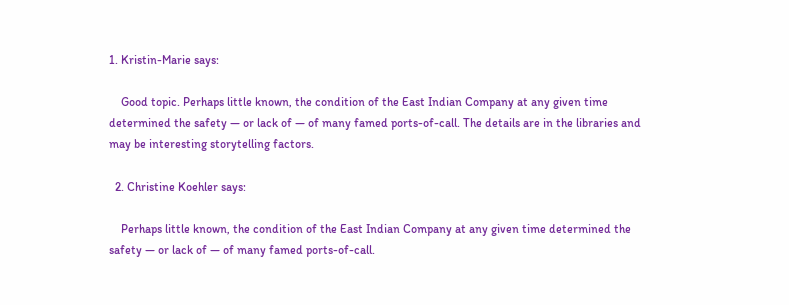1. Kristin-Marie says:

    Good topic. Perhaps little known, the condition of the East Indian Company at any given time determined the safety — or lack of — of many famed ports-of-call. The details are in the libraries and may be interesting storytelling factors.

  2. Christine Koehler says:

    Perhaps little known, the condition of the East Indian Company at any given time determined the safety — or lack of — of many famed ports-of-call.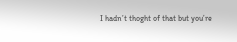I hadn’t thoght of that but you’re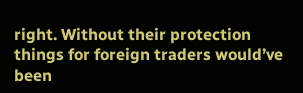right. Without their protection things for foreign traders would’ve been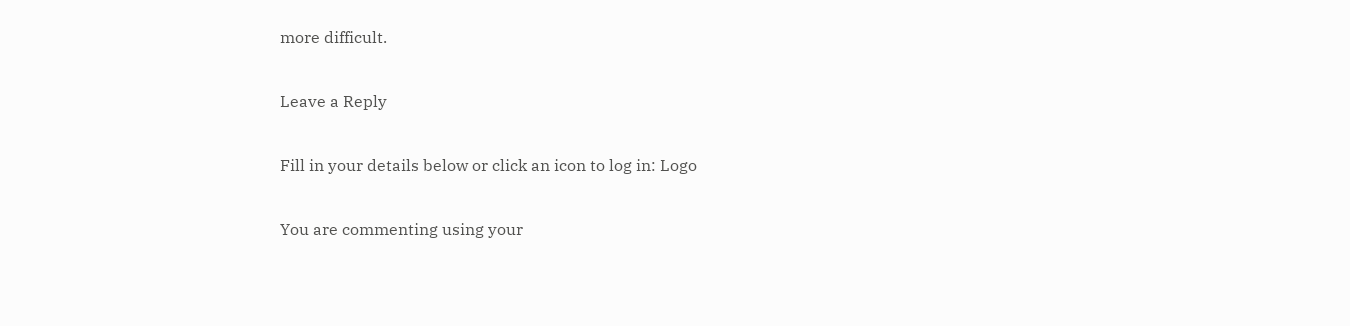more difficult.

Leave a Reply

Fill in your details below or click an icon to log in: Logo

You are commenting using your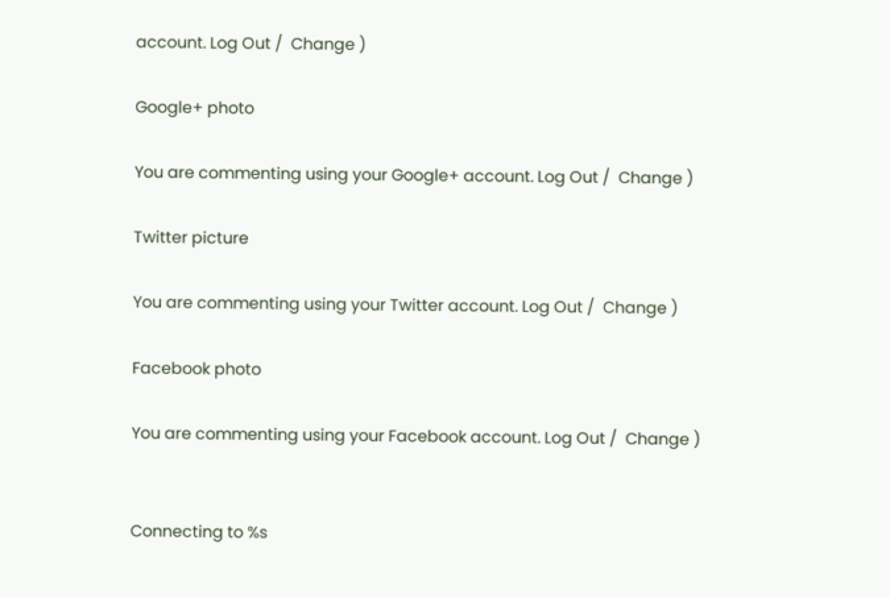account. Log Out /  Change )

Google+ photo

You are commenting using your Google+ account. Log Out /  Change )

Twitter picture

You are commenting using your Twitter account. Log Out /  Change )

Facebook photo

You are commenting using your Facebook account. Log Out /  Change )


Connecting to %s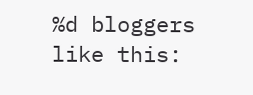%d bloggers like this: